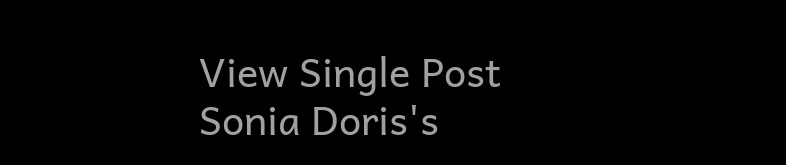View Single Post
Sonia Doris's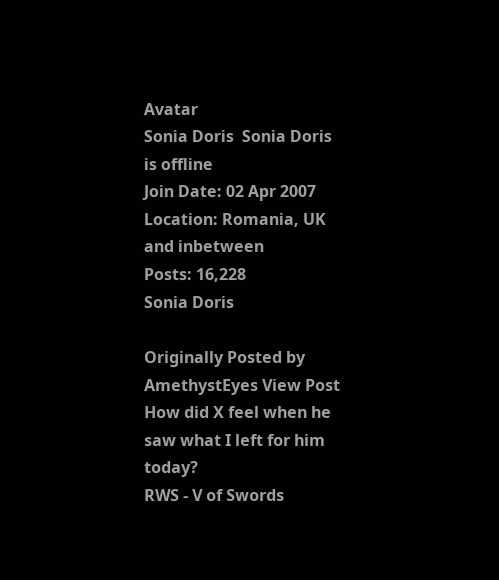Avatar
Sonia Doris  Sonia Doris is offline
Join Date: 02 Apr 2007
Location: Romania, UK and inbetween
Posts: 16,228
Sonia Doris

Originally Posted by AmethystEyes View Post
How did X feel when he saw what I left for him today?
RWS - V of Swords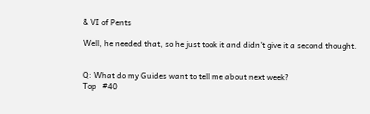& VI of Pents

Well, he needed that, so he just took it and didn't give it a second thought.


Q: What do my Guides want to tell me about next week?
Top   #40